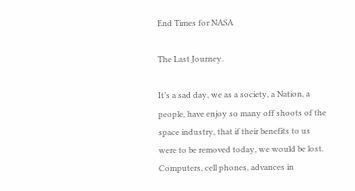End Times for NASA

The Last Journey.

It’s a sad day, we as a society, a Nation, a people, have enjoy so many off shoots of the space industry, that if their benefits to us were to be removed today, we would be lost. Computers, cell phones, advances in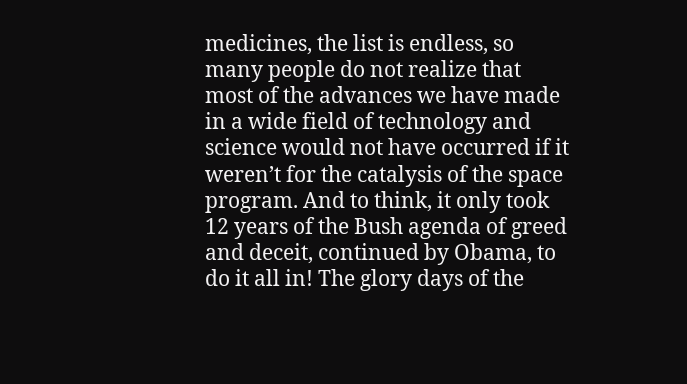medicines, the list is endless, so many people do not realize that most of the advances we have made in a wide field of technology and science would not have occurred if it weren’t for the catalysis of the space program. And to think, it only took 12 years of the Bush agenda of greed and deceit, continued by Obama, to do it all in! The glory days of the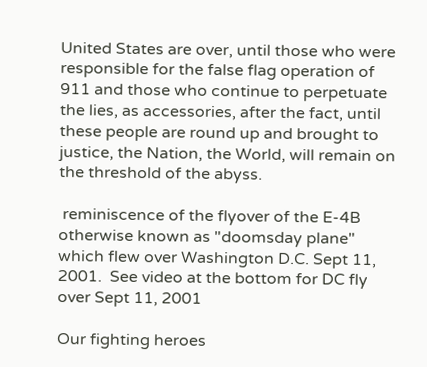United States are over, until those who were responsible for the false flag operation of 911 and those who continue to perpetuate the lies, as accessories, after the fact, until these people are round up and brought to justice, the Nation, the World, will remain on the threshold of the abyss.

 reminiscence of the flyover of the E-4B otherwise known as "doomsday plane" which flew over Washington D.C. Sept 11, 2001.  See video at the bottom for DC fly over Sept 11, 2001

Our fighting heroes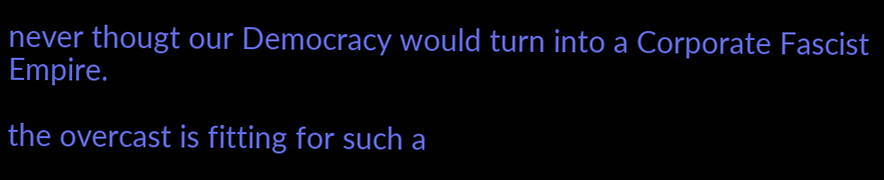never thougt our Democracy would turn into a Corporate Fascist Empire.

the overcast is fitting for such a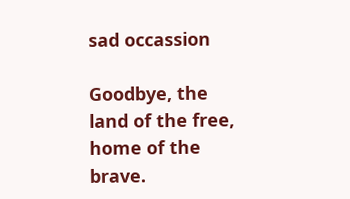sad occassion

Goodbye, the land of the free, home of the brave.